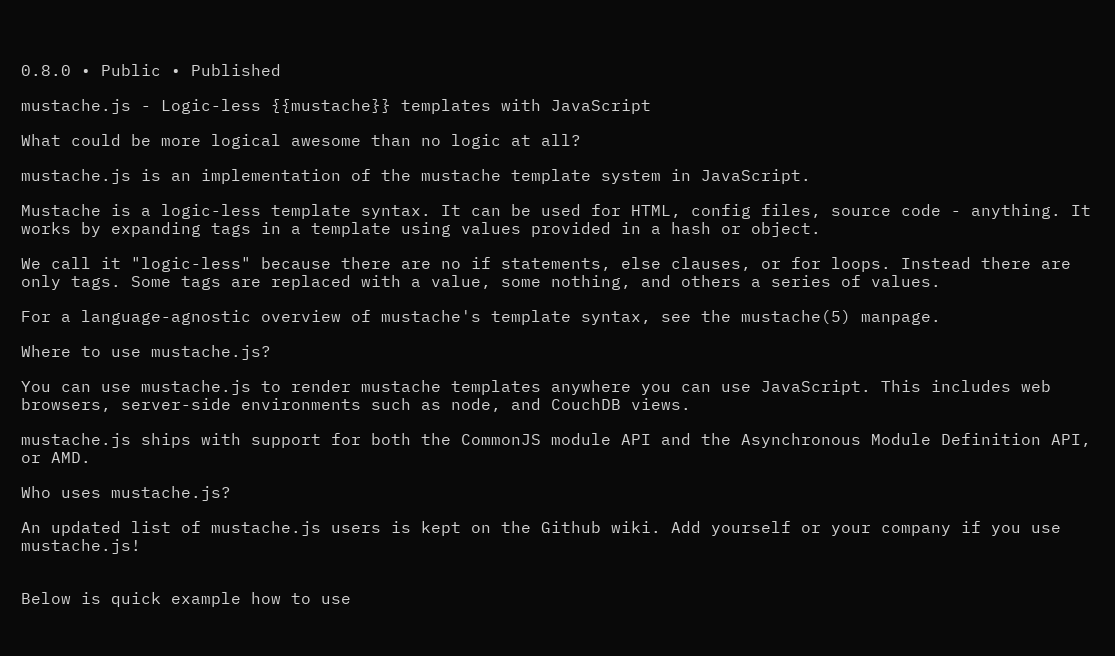0.8.0 • Public • Published

mustache.js - Logic-less {{mustache}} templates with JavaScript

What could be more logical awesome than no logic at all?

mustache.js is an implementation of the mustache template system in JavaScript.

Mustache is a logic-less template syntax. It can be used for HTML, config files, source code - anything. It works by expanding tags in a template using values provided in a hash or object.

We call it "logic-less" because there are no if statements, else clauses, or for loops. Instead there are only tags. Some tags are replaced with a value, some nothing, and others a series of values.

For a language-agnostic overview of mustache's template syntax, see the mustache(5) manpage.

Where to use mustache.js?

You can use mustache.js to render mustache templates anywhere you can use JavaScript. This includes web browsers, server-side environments such as node, and CouchDB views.

mustache.js ships with support for both the CommonJS module API and the Asynchronous Module Definition API, or AMD.

Who uses mustache.js?

An updated list of mustache.js users is kept on the Github wiki. Add yourself or your company if you use mustache.js!


Below is quick example how to use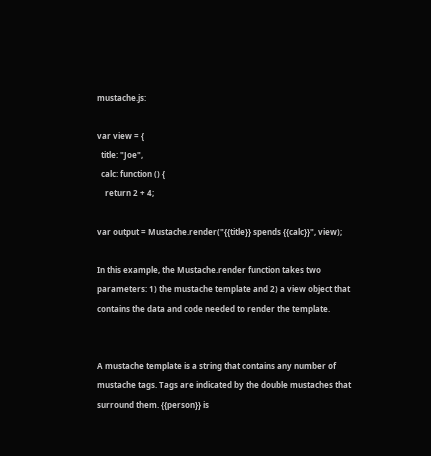mustache.js:

var view = {
  title: "Joe",
  calc: function () {
    return 2 + 4;

var output = Mustache.render("{{title}} spends {{calc}}", view);

In this example, the Mustache.render function takes two parameters: 1) the mustache template and 2) a view object that contains the data and code needed to render the template.


A mustache template is a string that contains any number of mustache tags. Tags are indicated by the double mustaches that surround them. {{person}} is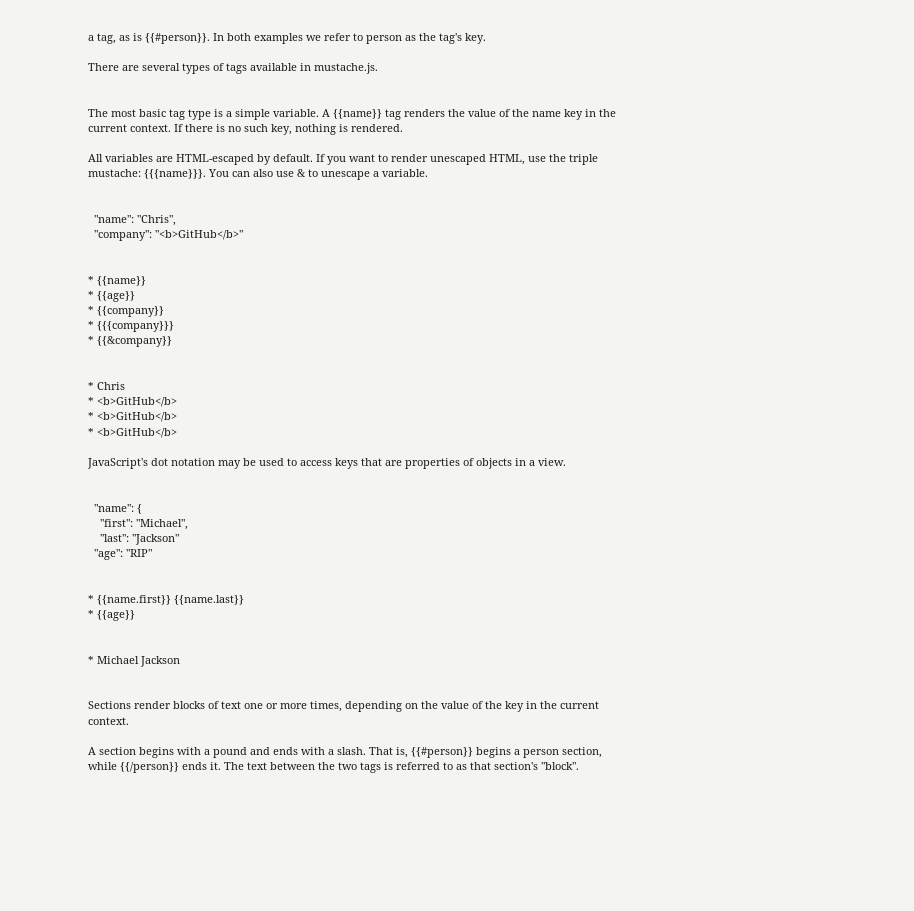a tag, as is {{#person}}. In both examples we refer to person as the tag's key.

There are several types of tags available in mustache.js.


The most basic tag type is a simple variable. A {{name}} tag renders the value of the name key in the current context. If there is no such key, nothing is rendered.

All variables are HTML-escaped by default. If you want to render unescaped HTML, use the triple mustache: {{{name}}}. You can also use & to unescape a variable.


  "name": "Chris",
  "company": "<b>GitHub</b>"


* {{name}}
* {{age}}
* {{company}}
* {{{company}}}
* {{&company}}


* Chris
* <b>GitHub</b>
* <b>GitHub</b>
* <b>GitHub</b>

JavaScript's dot notation may be used to access keys that are properties of objects in a view.


  "name": {
    "first": "Michael",
    "last": "Jackson"
  "age": "RIP"


* {{name.first}} {{name.last}}
* {{age}}


* Michael Jackson


Sections render blocks of text one or more times, depending on the value of the key in the current context.

A section begins with a pound and ends with a slash. That is, {{#person}} begins a person section, while {{/person}} ends it. The text between the two tags is referred to as that section's "block".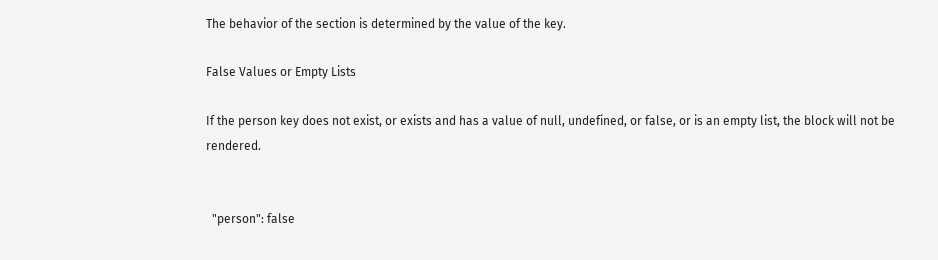The behavior of the section is determined by the value of the key.

False Values or Empty Lists

If the person key does not exist, or exists and has a value of null, undefined, or false, or is an empty list, the block will not be rendered.


  "person": false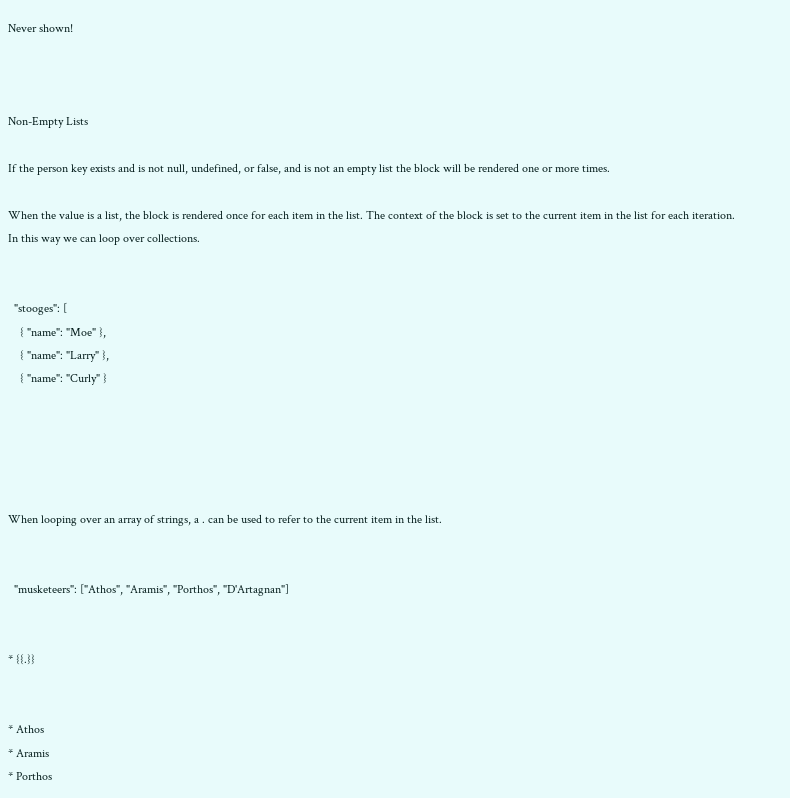Never shown!



Non-Empty Lists

If the person key exists and is not null, undefined, or false, and is not an empty list the block will be rendered one or more times.

When the value is a list, the block is rendered once for each item in the list. The context of the block is set to the current item in the list for each iteration. In this way we can loop over collections.


  "stooges": [
    { "name": "Moe" },
    { "name": "Larry" },
    { "name": "Curly" }





When looping over an array of strings, a . can be used to refer to the current item in the list.


  "musketeers": ["Athos", "Aramis", "Porthos", "D'Artagnan"]


* {{.}}


* Athos
* Aramis
* Porthos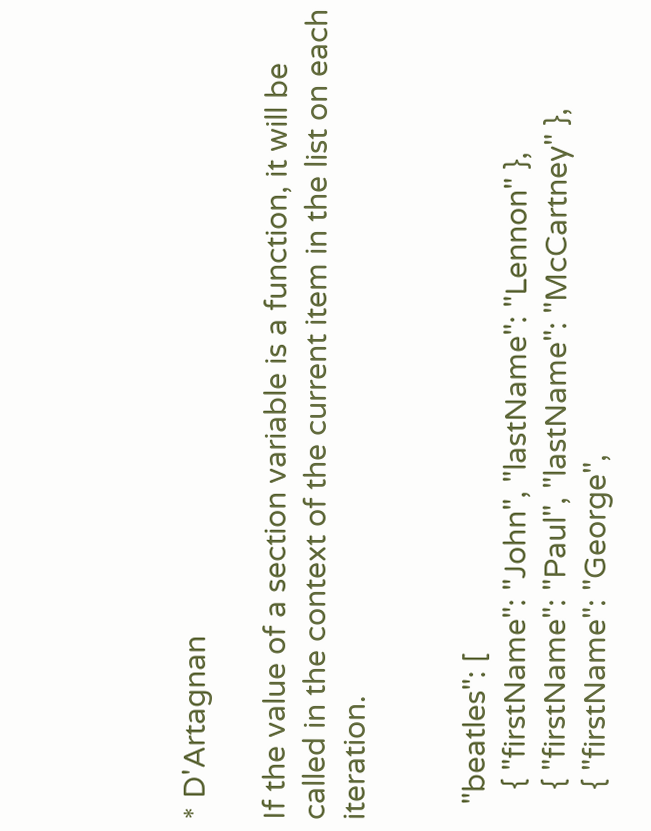* D'Artagnan

If the value of a section variable is a function, it will be called in the context of the current item in the list on each iteration.


  "beatles": [
    { "firstName": "John", "lastName": "Lennon" },
    { "firstName": "Paul", "lastName": "McCartney" },
    { "firstName": "George",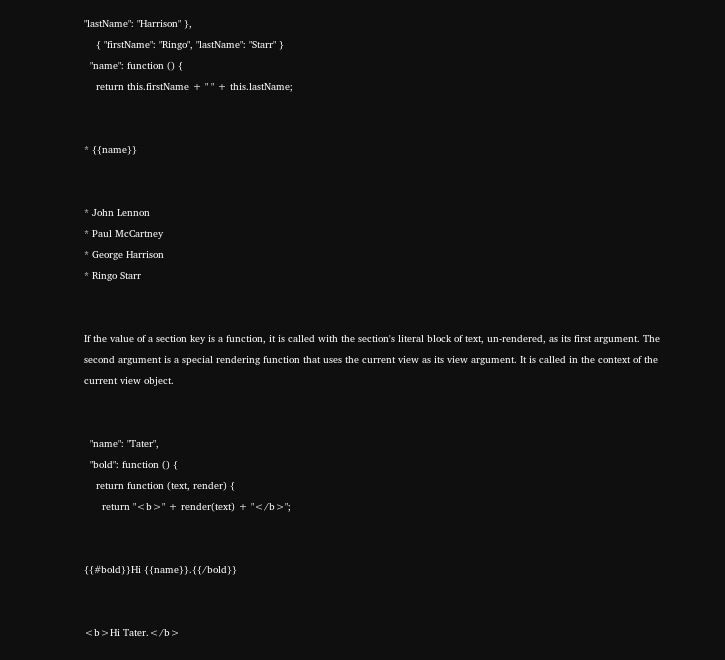"lastName": "Harrison" },
    { "firstName": "Ringo", "lastName": "Starr" }
  "name": function () {
    return this.firstName + " " + this.lastName;


* {{name}}


* John Lennon
* Paul McCartney
* George Harrison
* Ringo Starr


If the value of a section key is a function, it is called with the section's literal block of text, un-rendered, as its first argument. The second argument is a special rendering function that uses the current view as its view argument. It is called in the context of the current view object.


  "name": "Tater",
  "bold": function () {
    return function (text, render) {
      return "<b>" + render(text) + "</b>";


{{#bold}}Hi {{name}}.{{/bold}}


<b>Hi Tater.</b>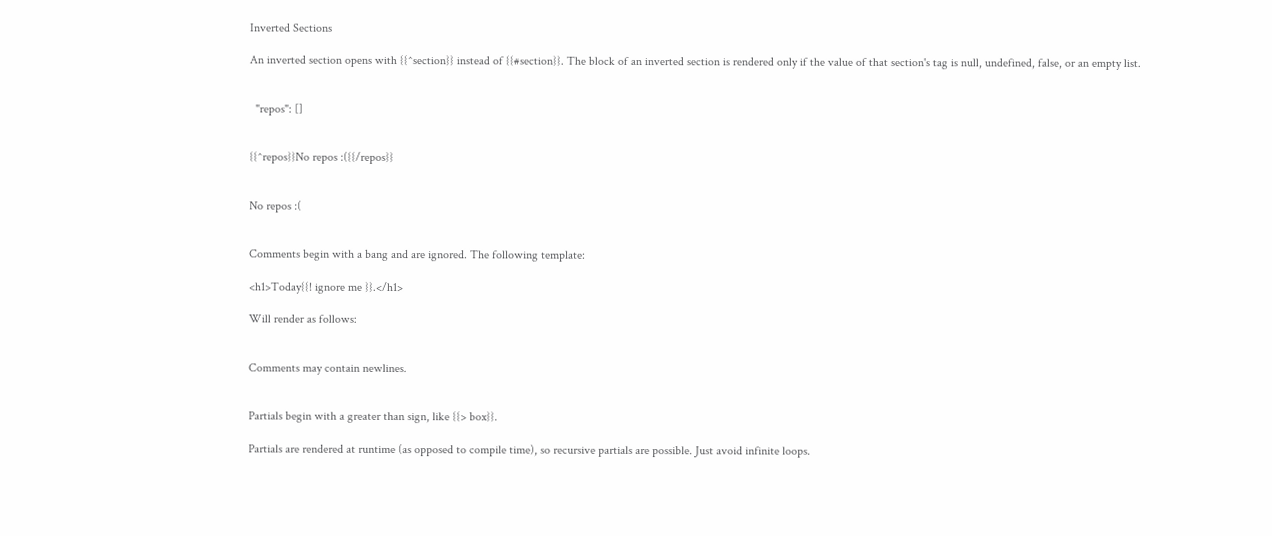Inverted Sections

An inverted section opens with {{^section}} instead of {{#section}}. The block of an inverted section is rendered only if the value of that section's tag is null, undefined, false, or an empty list.


  "repos": []


{{^repos}}No repos :({{/repos}}


No repos :(


Comments begin with a bang and are ignored. The following template:

<h1>Today{{! ignore me }}.</h1>

Will render as follows:


Comments may contain newlines.


Partials begin with a greater than sign, like {{> box}}.

Partials are rendered at runtime (as opposed to compile time), so recursive partials are possible. Just avoid infinite loops.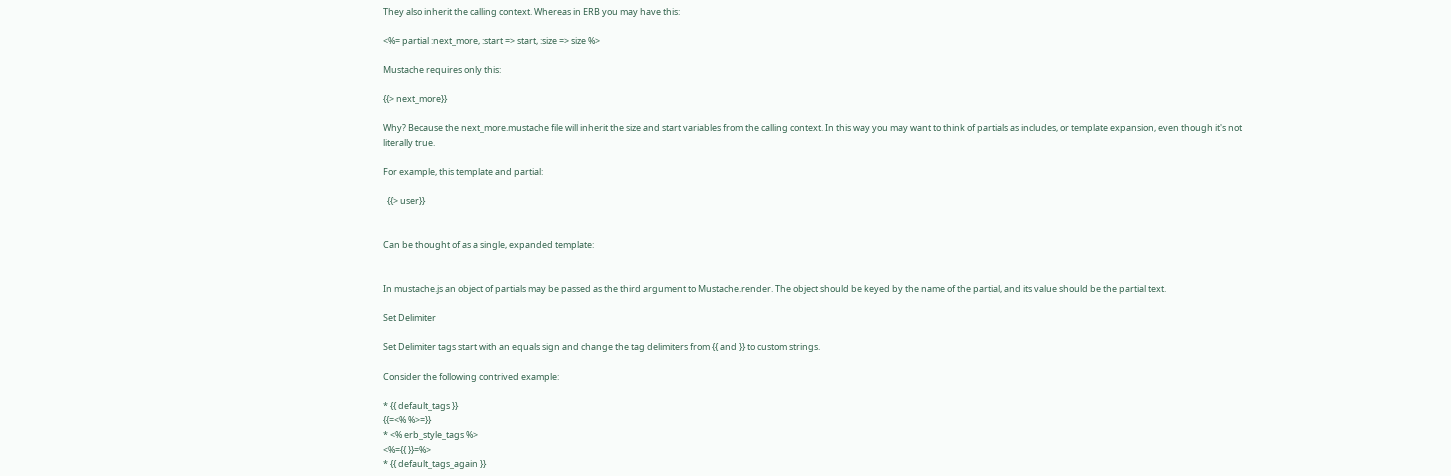They also inherit the calling context. Whereas in ERB you may have this:

<%= partial :next_more, :start => start, :size => size %>

Mustache requires only this:

{{> next_more}}

Why? Because the next_more.mustache file will inherit the size and start variables from the calling context. In this way you may want to think of partials as includes, or template expansion, even though it's not literally true.

For example, this template and partial:

  {{> user}}


Can be thought of as a single, expanded template:


In mustache.js an object of partials may be passed as the third argument to Mustache.render. The object should be keyed by the name of the partial, and its value should be the partial text.

Set Delimiter

Set Delimiter tags start with an equals sign and change the tag delimiters from {{ and }} to custom strings.

Consider the following contrived example:

* {{ default_tags }}
{{=<% %>=}}
* <% erb_style_tags %>
<%={{ }}=%>
* {{ default_tags_again }}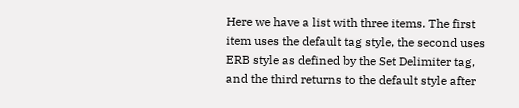Here we have a list with three items. The first item uses the default tag style, the second uses ERB style as defined by the Set Delimiter tag, and the third returns to the default style after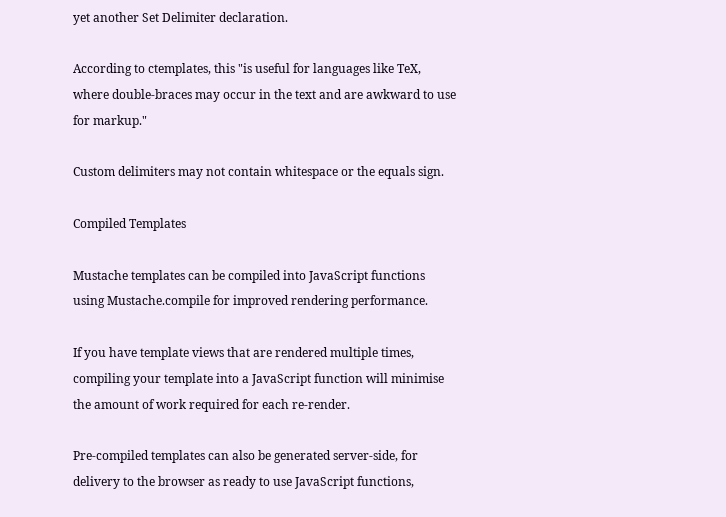yet another Set Delimiter declaration.

According to ctemplates, this "is useful for languages like TeX, where double-braces may occur in the text and are awkward to use for markup."

Custom delimiters may not contain whitespace or the equals sign.

Compiled Templates

Mustache templates can be compiled into JavaScript functions using Mustache.compile for improved rendering performance.

If you have template views that are rendered multiple times, compiling your template into a JavaScript function will minimise the amount of work required for each re-render.

Pre-compiled templates can also be generated server-side, for delivery to the browser as ready to use JavaScript functions,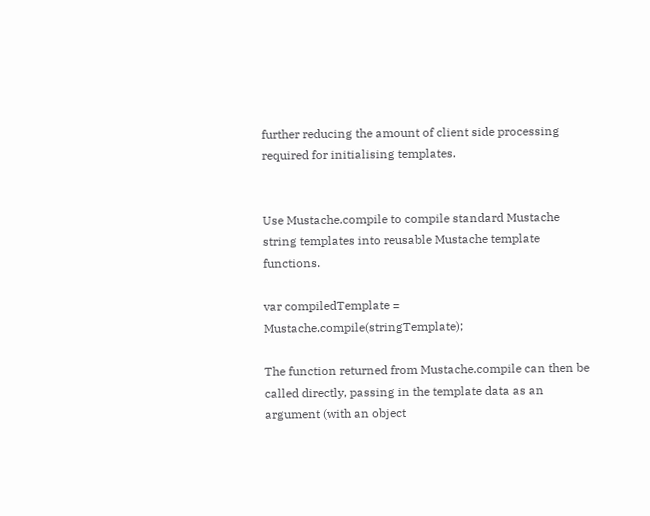further reducing the amount of client side processing required for initialising templates.


Use Mustache.compile to compile standard Mustache string templates into reusable Mustache template functions.

var compiledTemplate = Mustache.compile(stringTemplate);

The function returned from Mustache.compile can then be called directly, passing in the template data as an argument (with an object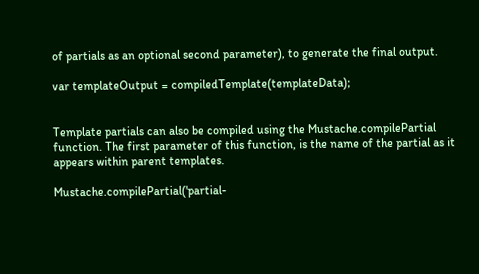of partials as an optional second parameter), to generate the final output.

var templateOutput = compiledTemplate(templateData);


Template partials can also be compiled using the Mustache.compilePartial function. The first parameter of this function, is the name of the partial as it appears within parent templates.

Mustache.compilePartial('partial-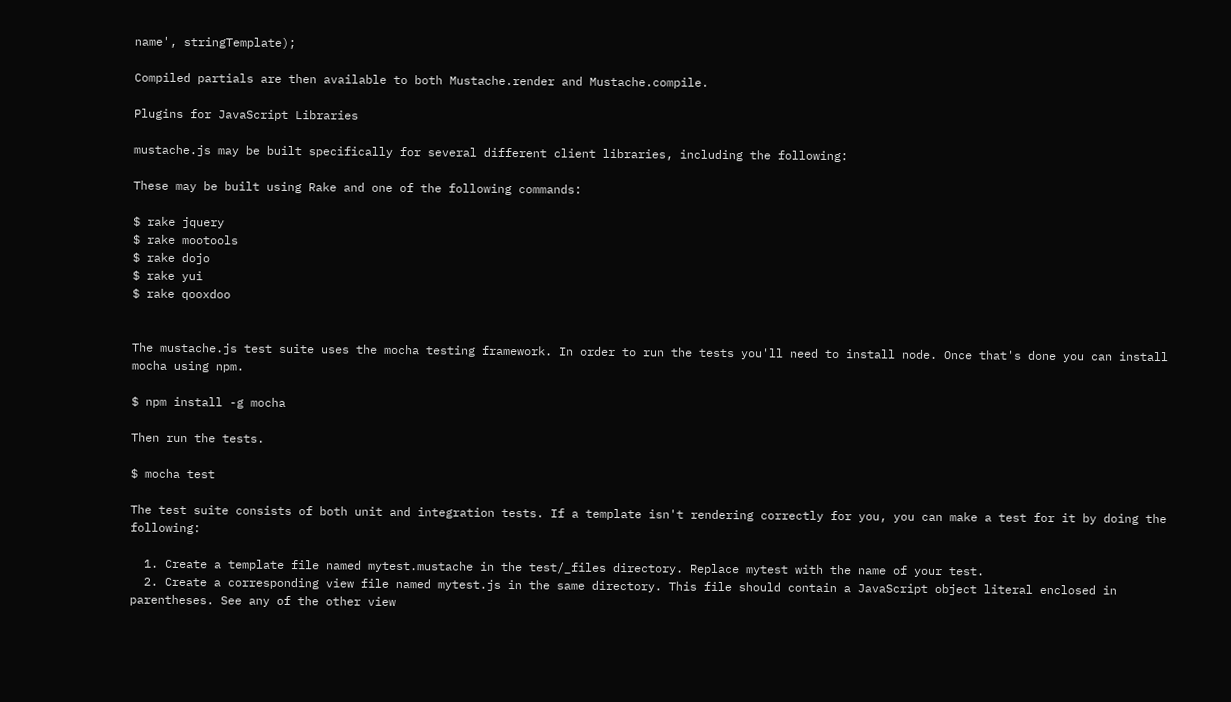name', stringTemplate);

Compiled partials are then available to both Mustache.render and Mustache.compile.

Plugins for JavaScript Libraries

mustache.js may be built specifically for several different client libraries, including the following:

These may be built using Rake and one of the following commands:

$ rake jquery
$ rake mootools
$ rake dojo
$ rake yui
$ rake qooxdoo


The mustache.js test suite uses the mocha testing framework. In order to run the tests you'll need to install node. Once that's done you can install mocha using npm.

$ npm install -g mocha

Then run the tests.

$ mocha test

The test suite consists of both unit and integration tests. If a template isn't rendering correctly for you, you can make a test for it by doing the following:

  1. Create a template file named mytest.mustache in the test/_files directory. Replace mytest with the name of your test.
  2. Create a corresponding view file named mytest.js in the same directory. This file should contain a JavaScript object literal enclosed in parentheses. See any of the other view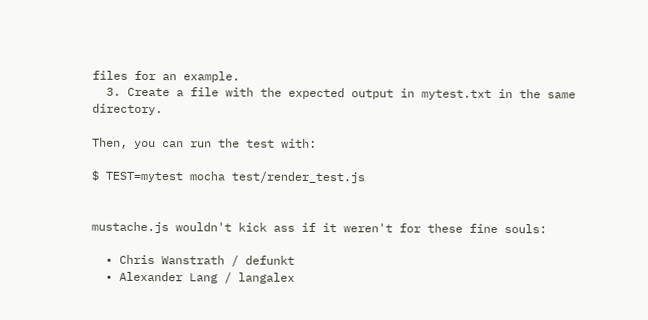files for an example.
  3. Create a file with the expected output in mytest.txt in the same directory.

Then, you can run the test with:

$ TEST=mytest mocha test/render_test.js


mustache.js wouldn't kick ass if it weren't for these fine souls:

  • Chris Wanstrath / defunkt
  • Alexander Lang / langalex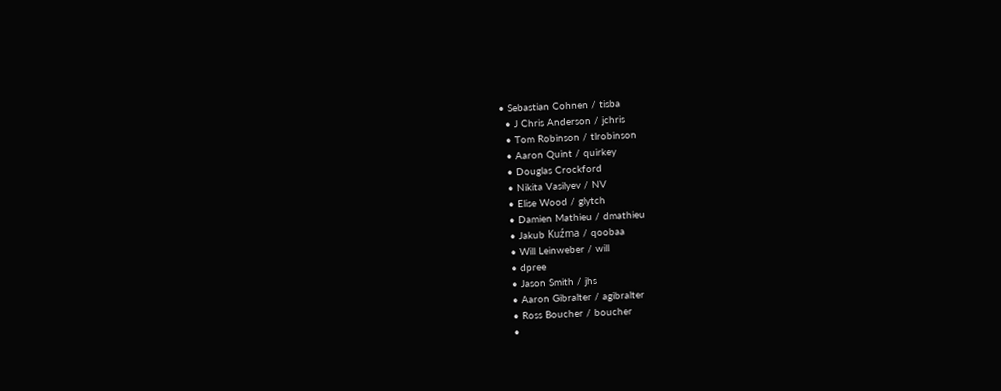• Sebastian Cohnen / tisba
  • J Chris Anderson / jchris
  • Tom Robinson / tlrobinson
  • Aaron Quint / quirkey
  • Douglas Crockford
  • Nikita Vasilyev / NV
  • Elise Wood / glytch
  • Damien Mathieu / dmathieu
  • Jakub Kuźma / qoobaa
  • Will Leinweber / will
  • dpree
  • Jason Smith / jhs
  • Aaron Gibralter / agibralter
  • Ross Boucher / boucher
  •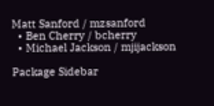Matt Sanford / mzsanford
  • Ben Cherry / bcherry
  • Michael Jackson / mjijackson

Package Sidebar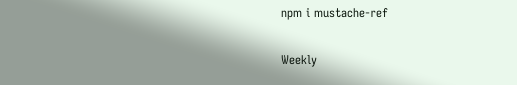npm i mustache-ref

Weekly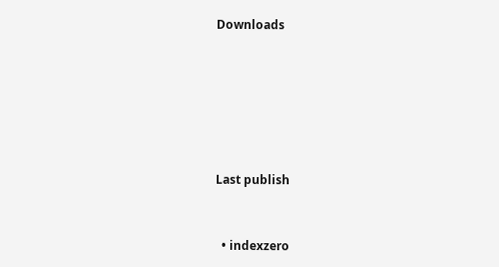Downloads






Last publish


  • indexzero